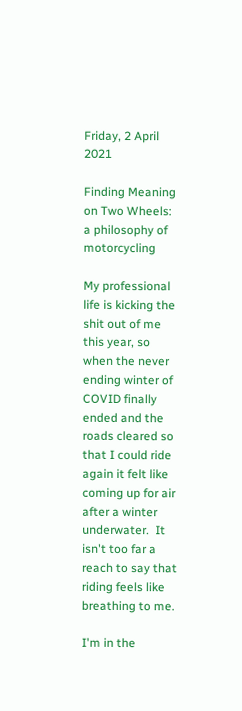Friday, 2 April 2021

Finding Meaning on Two Wheels: a philosophy of motorcycling

My professional life is kicking the shit out of me this year, so when the never ending winter of COVID finally ended and the roads cleared so that I could ride again it felt like coming up for air after a winter underwater.  It isn't too far a reach to say that riding feels like breathing to me.

I'm in the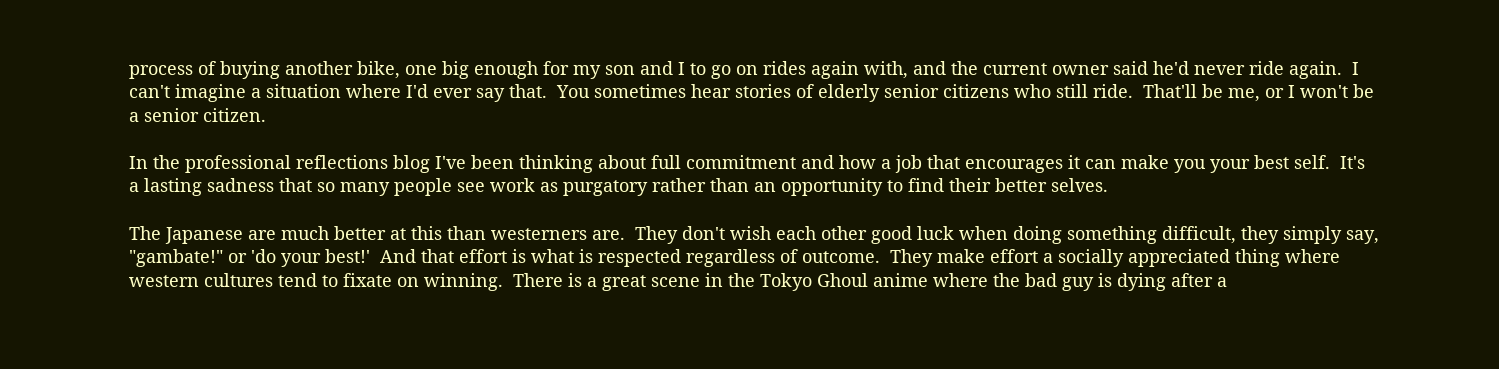process of buying another bike, one big enough for my son and I to go on rides again with, and the current owner said he'd never ride again.  I can't imagine a situation where I'd ever say that.  You sometimes hear stories of elderly senior citizens who still ride.  That'll be me, or I won't be a senior citizen.

In the professional reflections blog I've been thinking about full commitment and how a job that encourages it can make you your best self.  It's a lasting sadness that so many people see work as purgatory rather than an opportunity to find their better selves.

The Japanese are much better at this than westerners are.  They don't wish each other good luck when doing something difficult, they simply say, "gambate!" or 'do your best!'  And that effort is what is respected regardless of outcome.  They make effort a socially appreciated thing where western cultures tend to fixate on winning.  There is a great scene in the Tokyo Ghoul anime where the bad guy is dying after a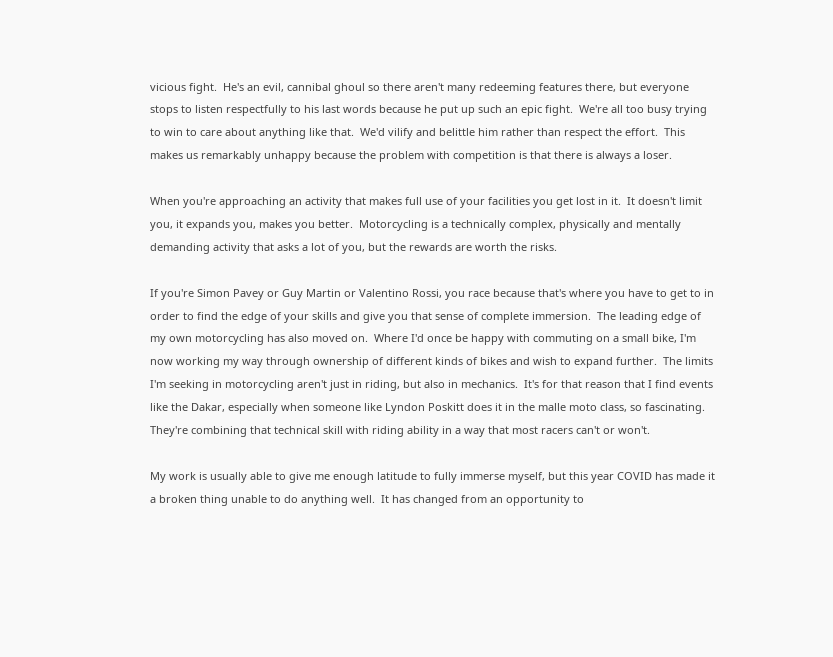vicious fight.  He's an evil, cannibal ghoul so there aren't many redeeming features there, but everyone stops to listen respectfully to his last words because he put up such an epic fight.  We're all too busy trying to win to care about anything like that.  We'd vilify and belittle him rather than respect the effort.  This makes us remarkably unhappy because the problem with competition is that there is always a loser.

When you're approaching an activity that makes full use of your facilities you get lost in it.  It doesn't limit you, it expands you, makes you better.  Motorcycling is a technically complex, physically and mentally demanding activity that asks a lot of you, but the rewards are worth the risks.

If you're Simon Pavey or Guy Martin or Valentino Rossi, you race because that's where you have to get to in order to find the edge of your skills and give you that sense of complete immersion.  The leading edge of my own motorcycling has also moved on.  Where I'd once be happy with commuting on a small bike, I'm now working my way through ownership of different kinds of bikes and wish to expand further.  The limits I'm seeking in motorcycling aren't just in riding, but also in mechanics.  It's for that reason that I find events like the Dakar, especially when someone like Lyndon Poskitt does it in the malle moto class, so fascinating.  They're combining that technical skill with riding ability in a way that most racers can't or won't.

My work is usually able to give me enough latitude to fully immerse myself, but this year COVID has made it a broken thing unable to do anything well.  It has changed from an opportunity to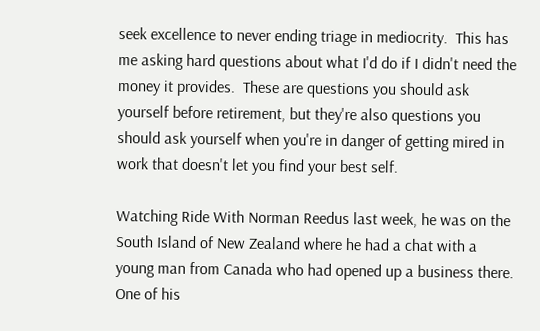seek excellence to never ending triage in mediocrity.  This has me asking hard questions about what I'd do if I didn't need the money it provides.  These are questions you should ask yourself before retirement, but they're also questions you should ask yourself when you're in danger of getting mired in work that doesn't let you find your best self.

Watching Ride With Norman Reedus last week, he was on the South Island of New Zealand where he had a chat with a young man from Canada who had opened up a business there.  One of his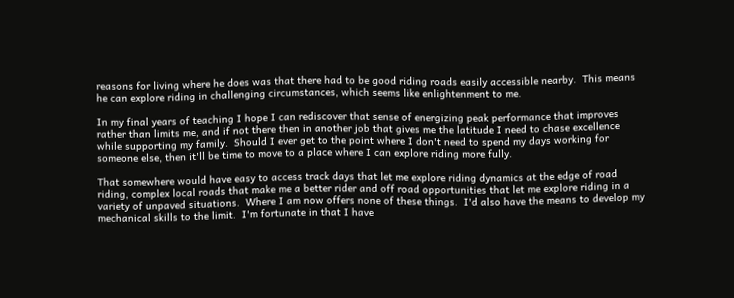reasons for living where he does was that there had to be good riding roads easily accessible nearby.  This means he can explore riding in challenging circumstances, which seems like enlightenment to me.

In my final years of teaching I hope I can rediscover that sense of energizing peak performance that improves rather than limits me, and if not there then in another job that gives me the latitude I need to chase excellence while supporting my family.  Should I ever get to the point where I don't need to spend my days working for someone else, then it'll be time to move to a place where I can explore riding more fully.

That somewhere would have easy to access track days that let me explore riding dynamics at the edge of road riding, complex local roads that make me a better rider and off road opportunities that let me explore riding in a variety of unpaved situations.  Where I am now offers none of these things.  I'd also have the means to develop my mechanical skills to the limit.  I'm fortunate in that I have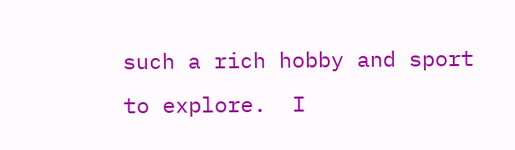such a rich hobby and sport to explore.  I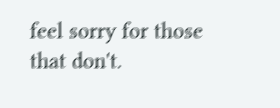feel sorry for those that don't.